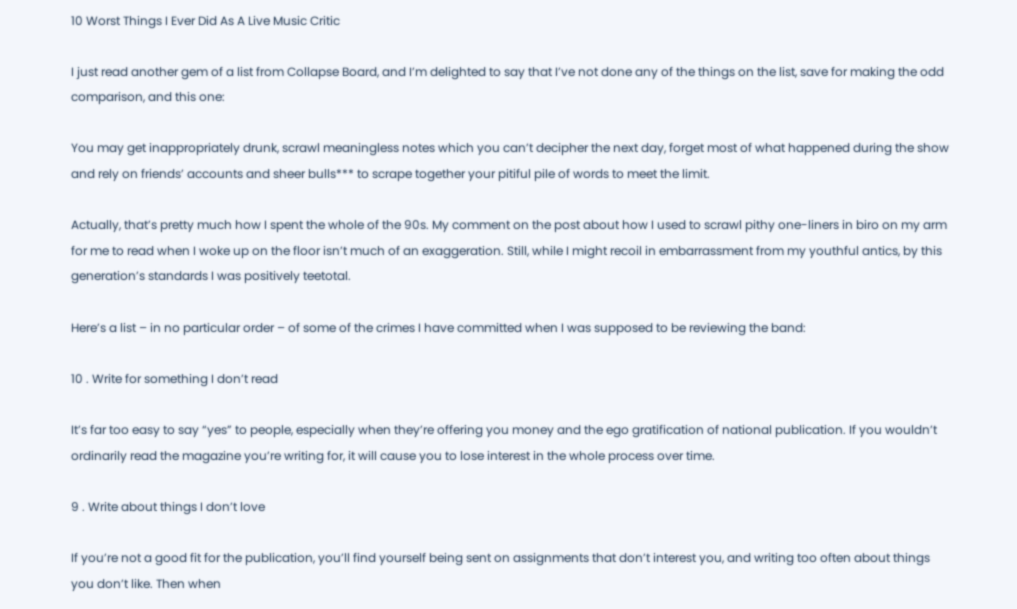10 Worst Things I Ever Did As A Live Music Critic

I just read another gem of a list from Collapse Board, and I’m delighted to say that I’ve not done any of the things on the list, save for making the odd comparison, and this one:

You may get inappropriately drunk, scrawl meaningless notes which you can’t decipher the next day, forget most of what happened during the show and rely on friends’ accounts and sheer bulls*** to scrape together your pitiful pile of words to meet the limit.

Actually, that’s pretty much how I spent the whole of the 90s. My comment on the post about how I used to scrawl pithy one-liners in biro on my arm for me to read when I woke up on the floor isn’t much of an exaggeration. Still, while I might recoil in embarrassment from my youthful antics, by this generation’s standards I was positively teetotal.

Here’s a list – in no particular order – of some of the crimes I have committed when I was supposed to be reviewing the band:

10 . Write for something I don’t read

It’s far too easy to say “yes” to people, especially when they’re offering you money and the ego gratification of national publication. If you wouldn’t ordinarily read the magazine you’re writing for, it will cause you to lose interest in the whole process over time.

9 . Write about things I don’t love

If you’re not a good fit for the publication, you’ll find yourself being sent on assignments that don’t interest you, and writing too often about things you don’t like. Then when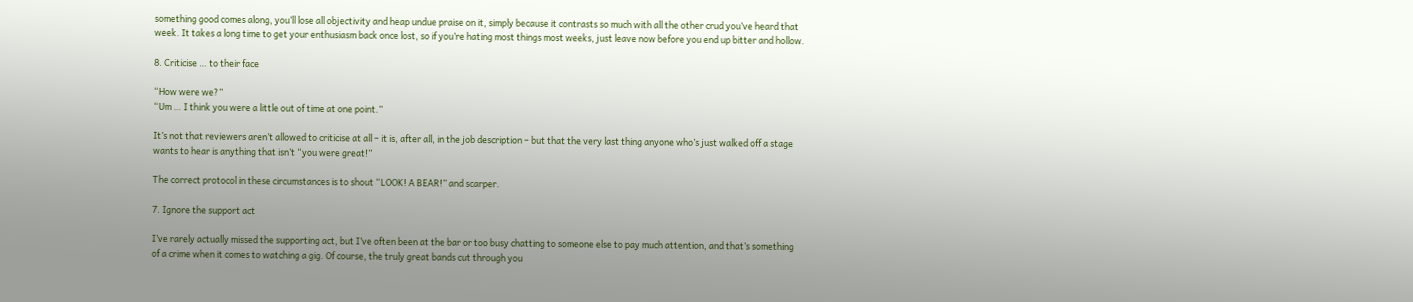something good comes along, you’ll lose all objectivity and heap undue praise on it, simply because it contrasts so much with all the other crud you’ve heard that week. It takes a long time to get your enthusiasm back once lost, so if you’re hating most things most weeks, just leave now before you end up bitter and hollow.

8. Criticise … to their face

“How were we?”
“Um … I think you were a little out of time at one point.”

It’s not that reviewers aren’t allowed to criticise at all – it is, after all, in the job description – but that the very last thing anyone who’s just walked off a stage wants to hear is anything that isn’t “you were great!”

The correct protocol in these circumstances is to shout “LOOK! A BEAR!” and scarper.

7. Ignore the support act

I’ve rarely actually missed the supporting act, but I’ve often been at the bar or too busy chatting to someone else to pay much attention, and that’s something of a crime when it comes to watching a gig. Of course, the truly great bands cut through you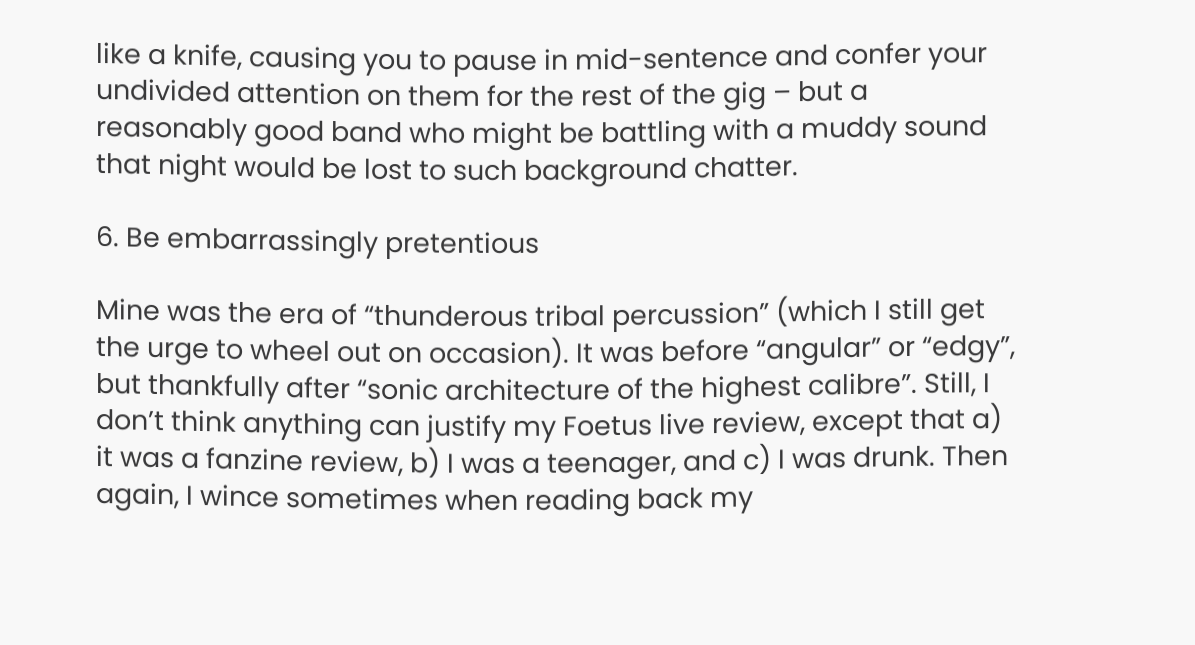like a knife, causing you to pause in mid-sentence and confer your undivided attention on them for the rest of the gig – but a reasonably good band who might be battling with a muddy sound that night would be lost to such background chatter.

6. Be embarrassingly pretentious

Mine was the era of “thunderous tribal percussion” (which I still get the urge to wheel out on occasion). It was before “angular” or “edgy”, but thankfully after “sonic architecture of the highest calibre”. Still, I don’t think anything can justify my Foetus live review, except that a) it was a fanzine review, b) I was a teenager, and c) I was drunk. Then again, I wince sometimes when reading back my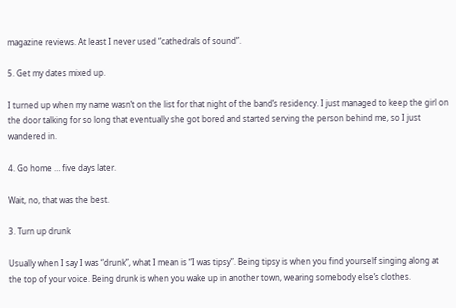magazine reviews. At least I never used “cathedrals of sound”.

5. Get my dates mixed up.

I turned up when my name wasn’t on the list for that night of the band’s residency. I just managed to keep the girl on the door talking for so long that eventually she got bored and started serving the person behind me, so I just wandered in.

4. Go home … five days later.

Wait, no, that was the best.

3. Turn up drunk

Usually when I say I was “drunk”, what I mean is “I was tipsy”. Being tipsy is when you find yourself singing along at the top of your voice. Being drunk is when you wake up in another town, wearing somebody else’s clothes.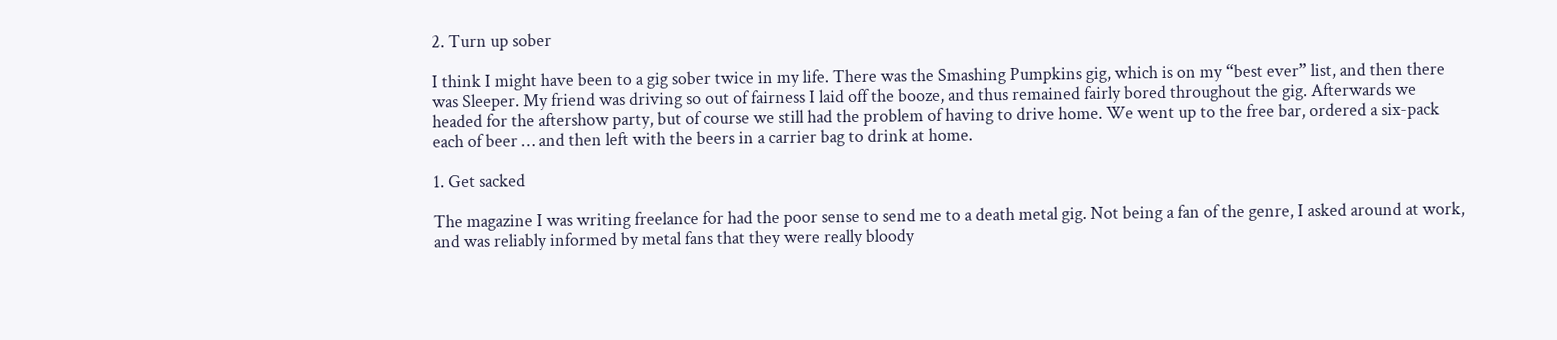2. Turn up sober

I think I might have been to a gig sober twice in my life. There was the Smashing Pumpkins gig, which is on my “best ever” list, and then there was Sleeper. My friend was driving so out of fairness I laid off the booze, and thus remained fairly bored throughout the gig. Afterwards we headed for the aftershow party, but of course we still had the problem of having to drive home. We went up to the free bar, ordered a six-pack each of beer … and then left with the beers in a carrier bag to drink at home.

1. Get sacked

The magazine I was writing freelance for had the poor sense to send me to a death metal gig. Not being a fan of the genre, I asked around at work, and was reliably informed by metal fans that they were really bloody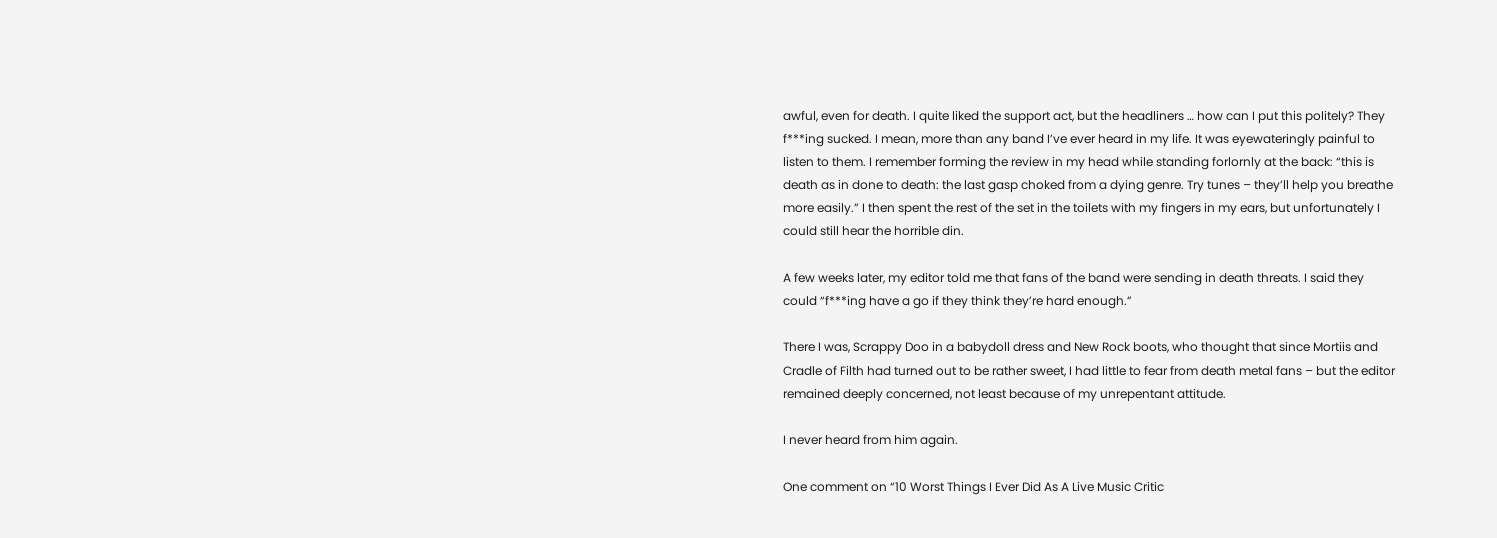awful, even for death. I quite liked the support act, but the headliners … how can I put this politely? They f***ing sucked. I mean, more than any band I’ve ever heard in my life. It was eyewateringly painful to listen to them. I remember forming the review in my head while standing forlornly at the back: “this is death as in done to death: the last gasp choked from a dying genre. Try tunes – they’ll help you breathe more easily.” I then spent the rest of the set in the toilets with my fingers in my ears, but unfortunately I could still hear the horrible din.

A few weeks later, my editor told me that fans of the band were sending in death threats. I said they could “f***ing have a go if they think they’re hard enough.”

There I was, Scrappy Doo in a babydoll dress and New Rock boots, who thought that since Mortiis and Cradle of Filth had turned out to be rather sweet, I had little to fear from death metal fans – but the editor remained deeply concerned, not least because of my unrepentant attitude.

I never heard from him again.

One comment on “10 Worst Things I Ever Did As A Live Music Critic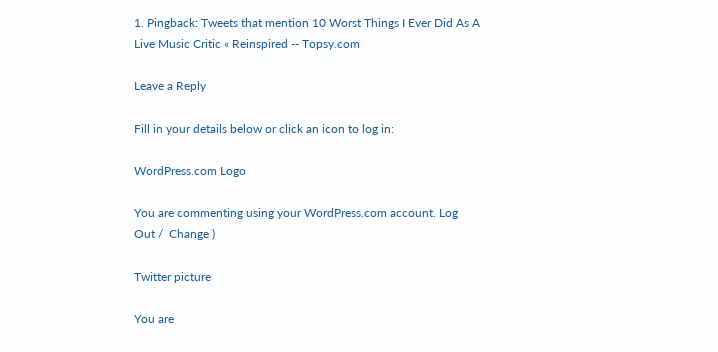1. Pingback: Tweets that mention 10 Worst Things I Ever Did As A Live Music Critic « Reinspired -- Topsy.com

Leave a Reply

Fill in your details below or click an icon to log in:

WordPress.com Logo

You are commenting using your WordPress.com account. Log Out /  Change )

Twitter picture

You are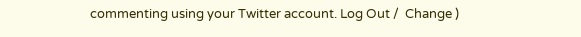commenting using your Twitter account. Log Out /  Change )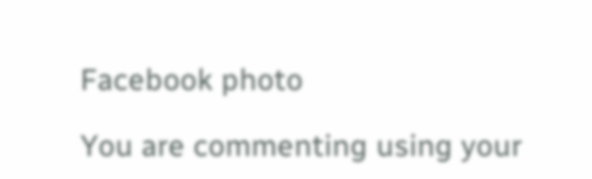Facebook photo

You are commenting using your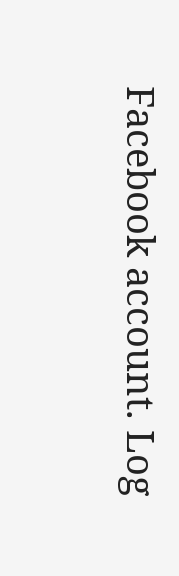Facebook account. Log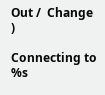Out /  Change )

Connecting to %s